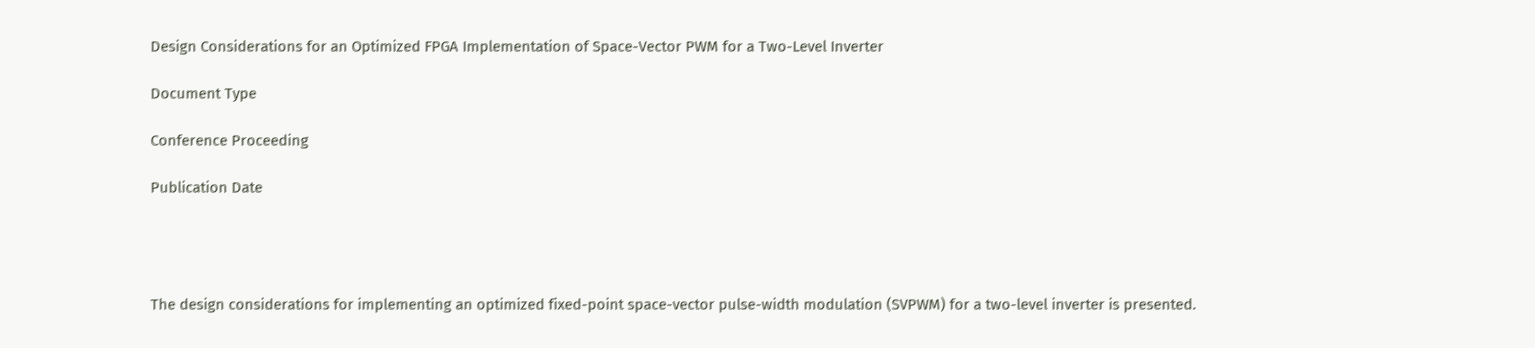Design Considerations for an Optimized FPGA Implementation of Space-Vector PWM for a Two-Level Inverter

Document Type

Conference Proceeding

Publication Date




The design considerations for implementing an optimized fixed-point space-vector pulse-width modulation (SVPWM) for a two-level inverter is presented.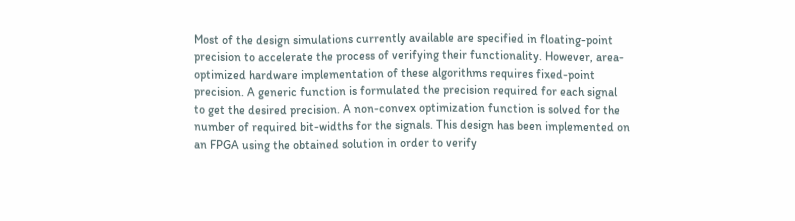Most of the design simulations currently available are specified in floating-point precision to accelerate the process of verifying their functionality. However, area-optimized hardware implementation of these algorithms requires fixed-point precision. A generic function is formulated the precision required for each signal to get the desired precision. A non-convex optimization function is solved for the number of required bit-widths for the signals. This design has been implemented on an FPGA using the obtained solution in order to verify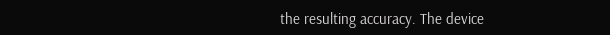the resulting accuracy. The device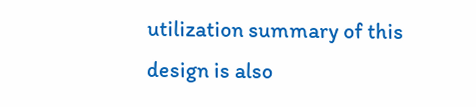utilization summary of this design is also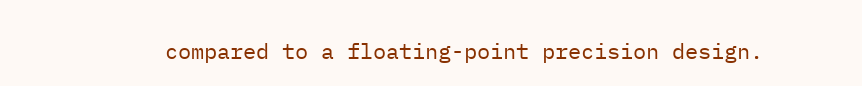compared to a floating-point precision design.